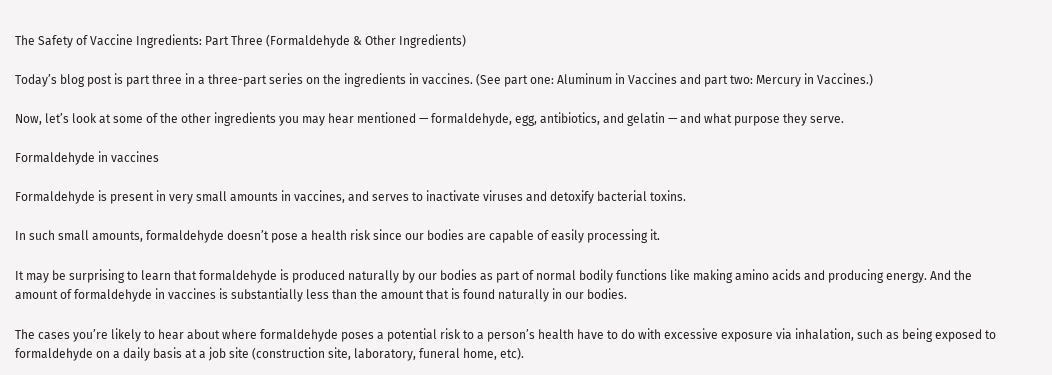The Safety of Vaccine Ingredients: Part Three (Formaldehyde & Other Ingredients)

Today’s blog post is part three in a three-part series on the ingredients in vaccines. (See part one: Aluminum in Vaccines and part two: Mercury in Vaccines.)

Now, let’s look at some of the other ingredients you may hear mentioned — formaldehyde, egg, antibiotics, and gelatin — and what purpose they serve.

Formaldehyde in vaccines

Formaldehyde is present in very small amounts in vaccines, and serves to inactivate viruses and detoxify bacterial toxins.

In such small amounts, formaldehyde doesn’t pose a health risk since our bodies are capable of easily processing it.

It may be surprising to learn that formaldehyde is produced naturally by our bodies as part of normal bodily functions like making amino acids and producing energy. And the amount of formaldehyde in vaccines is substantially less than the amount that is found naturally in our bodies.

The cases you’re likely to hear about where formaldehyde poses a potential risk to a person’s health have to do with excessive exposure via inhalation, such as being exposed to formaldehyde on a daily basis at a job site (construction site, laboratory, funeral home, etc).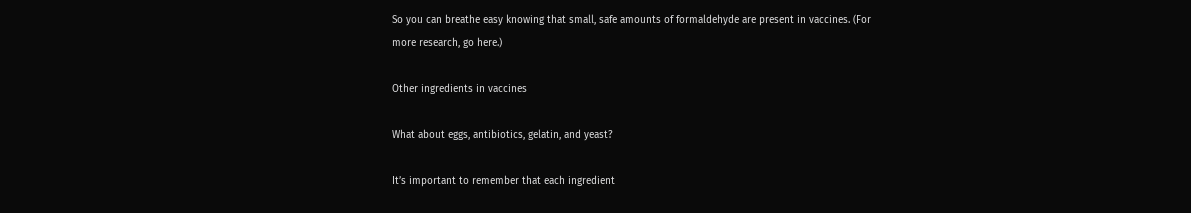So you can breathe easy knowing that small, safe amounts of formaldehyde are present in vaccines. (For more research, go here.)

Other ingredients in vaccines

What about eggs, antibiotics, gelatin, and yeast?

It’s important to remember that each ingredient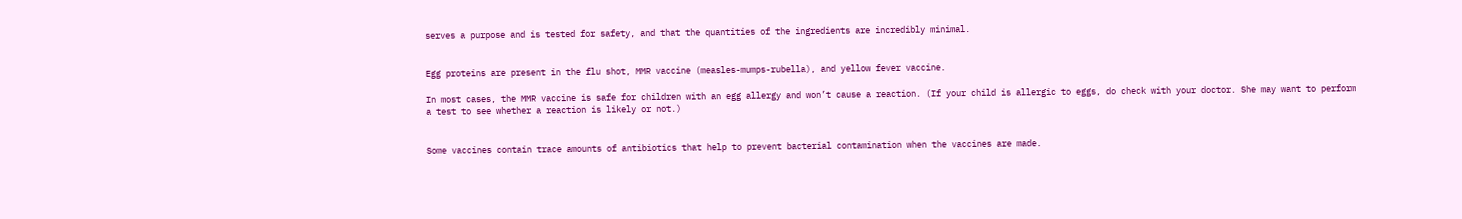serves a purpose and is tested for safety, and that the quantities of the ingredients are incredibly minimal.


Egg proteins are present in the flu shot, MMR vaccine (measles-mumps-rubella), and yellow fever vaccine.

In most cases, the MMR vaccine is safe for children with an egg allergy and won’t cause a reaction. (If your child is allergic to eggs, do check with your doctor. She may want to perform a test to see whether a reaction is likely or not.)


Some vaccines contain trace amounts of antibiotics that help to prevent bacterial contamination when the vaccines are made.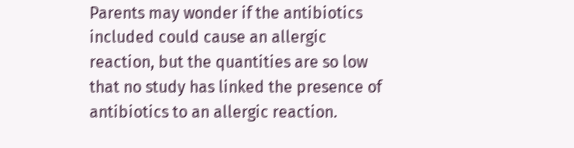Parents may wonder if the antibiotics included could cause an allergic reaction, but the quantities are so low that no study has linked the presence of antibiotics to an allergic reaction.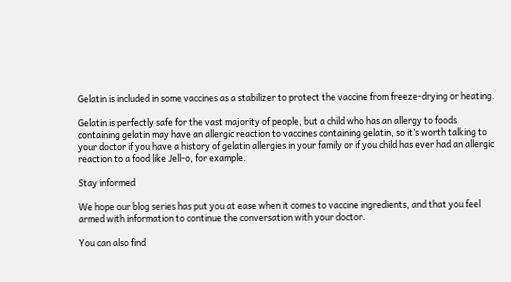Gelatin is included in some vaccines as a stabilizer to protect the vaccine from freeze-drying or heating.

Gelatin is perfectly safe for the vast majority of people, but a child who has an allergy to foods containing gelatin may have an allergic reaction to vaccines containing gelatin, so it’s worth talking to your doctor if you have a history of gelatin allergies in your family or if you child has ever had an allergic reaction to a food like Jell-o, for example.

Stay informed

We hope our blog series has put you at ease when it comes to vaccine ingredients, and that you feel armed with information to continue the conversation with your doctor.

You can also find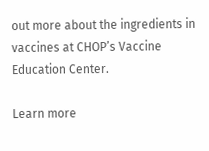out more about the ingredients in vaccines at CHOP’s Vaccine Education Center.

Learn more